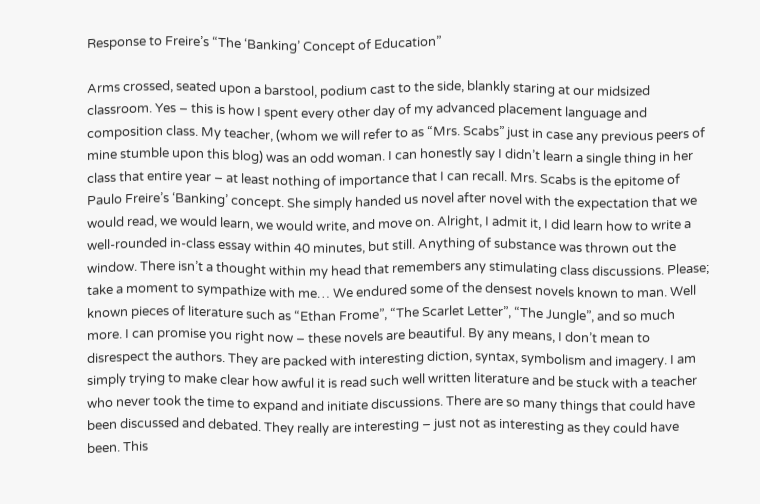Response to Freire’s “The ‘Banking’ Concept of Education”

Arms crossed, seated upon a barstool, podium cast to the side, blankly staring at our midsized classroom. Yes – this is how I spent every other day of my advanced placement language and composition class. My teacher, (whom we will refer to as “Mrs. Scabs” just in case any previous peers of mine stumble upon this blog) was an odd woman. I can honestly say I didn’t learn a single thing in her class that entire year – at least nothing of importance that I can recall. Mrs. Scabs is the epitome of Paulo Freire’s ‘Banking’ concept. She simply handed us novel after novel with the expectation that we would read, we would learn, we would write, and move on. Alright, I admit it, I did learn how to write a well-rounded in-class essay within 40 minutes, but still. Anything of substance was thrown out the window. There isn’t a thought within my head that remembers any stimulating class discussions. Please; take a moment to sympathize with me… We endured some of the densest novels known to man. Well known pieces of literature such as “Ethan Frome”, “The Scarlet Letter”, “The Jungle”, and so much more. I can promise you right now – these novels are beautiful. By any means, I don’t mean to disrespect the authors. They are packed with interesting diction, syntax, symbolism and imagery. I am simply trying to make clear how awful it is read such well written literature and be stuck with a teacher who never took the time to expand and initiate discussions. There are so many things that could have been discussed and debated. They really are interesting – just not as interesting as they could have been. This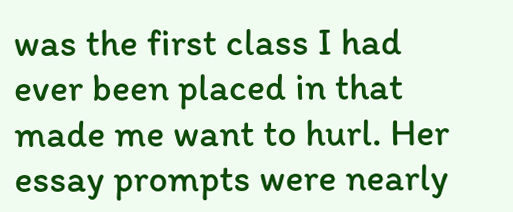was the first class I had ever been placed in that made me want to hurl. Her essay prompts were nearly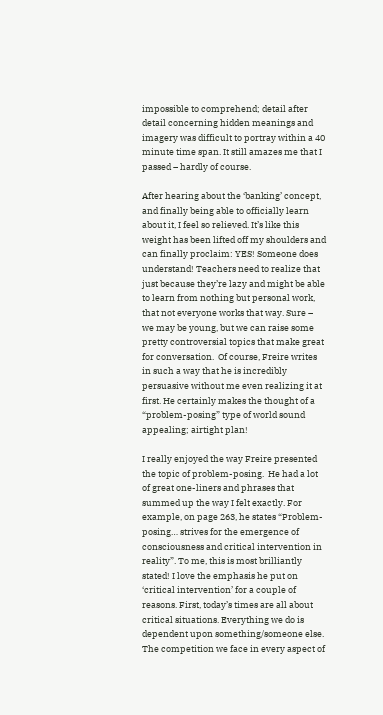impossible to comprehend; detail after detail concerning hidden meanings and imagery was difficult to portray within a 40 minute time span. It still amazes me that I passed – hardly of course.

After hearing about the ‘banking’ concept, and finally being able to officially learn about it, I feel so relieved. It’s like this weight has been lifted off my shoulders and can finally proclaim: YES! Someone does understand! Teachers need to realize that just because they’re lazy and might be able to learn from nothing but personal work, that not everyone works that way. Sure – we may be young, but we can raise some pretty controversial topics that make great for conversation.  Of course, Freire writes in such a way that he is incredibly persuasive without me even realizing it at first. He certainly makes the thought of a “problem-posing” type of world sound appealing; airtight plan!

I really enjoyed the way Freire presented the topic of problem-posing.  He had a lot of great one-liners and phrases that summed up the way I felt exactly. For example, on page 263, he states “Problem-posing… strives for the emergence of consciousness and critical intervention in reality”. To me, this is most brilliantly stated! I love the emphasis he put on ‘critical intervention’ for a couple of reasons. First, today’s times are all about critical situations. Everything we do is dependent upon something/someone else. The competition we face in every aspect of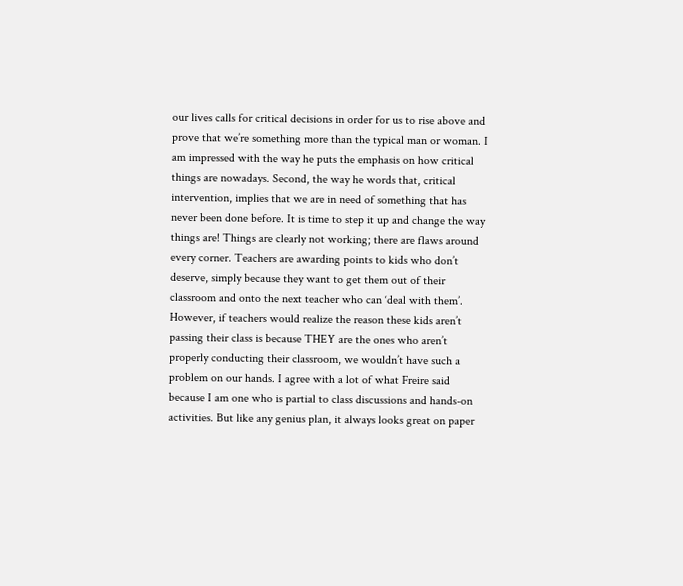our lives calls for critical decisions in order for us to rise above and prove that we’re something more than the typical man or woman. I am impressed with the way he puts the emphasis on how critical things are nowadays. Second, the way he words that, critical intervention, implies that we are in need of something that has never been done before. It is time to step it up and change the way things are! Things are clearly not working; there are flaws around every corner. Teachers are awarding points to kids who don’t deserve, simply because they want to get them out of their classroom and onto the next teacher who can ‘deal with them’. However, if teachers would realize the reason these kids aren’t passing their class is because THEY are the ones who aren’t properly conducting their classroom, we wouldn’t have such a problem on our hands. I agree with a lot of what Freire said because I am one who is partial to class discussions and hands-on activities. But like any genius plan, it always looks great on paper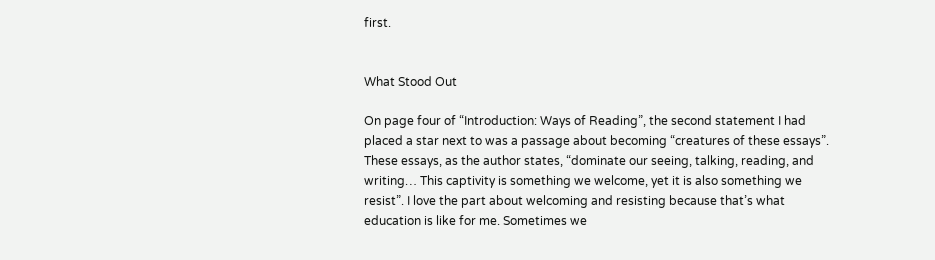first.


What Stood Out

On page four of “Introduction: Ways of Reading”, the second statement I had placed a star next to was a passage about becoming “creatures of these essays”. These essays, as the author states, “dominate our seeing, talking, reading, and writing… This captivity is something we welcome, yet it is also something we resist”. I love the part about welcoming and resisting because that’s what education is like for me. Sometimes we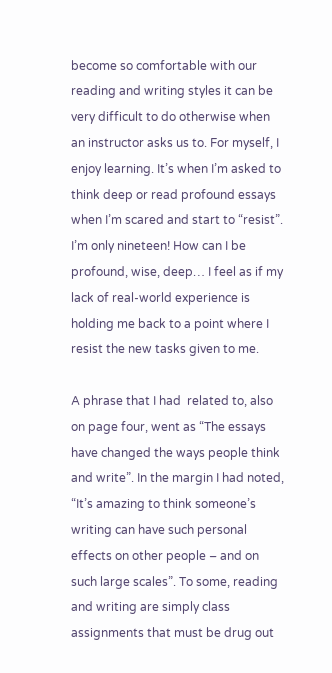become so comfortable with our reading and writing styles it can be very difficult to do otherwise when an instructor asks us to. For myself, I enjoy learning. It’s when I’m asked to think deep or read profound essays when I’m scared and start to “resist”. I’m only nineteen! How can I be profound, wise, deep… I feel as if my lack of real-world experience is holding me back to a point where I resist the new tasks given to me.

A phrase that I had  related to, also on page four, went as “The essays have changed the ways people think and write”. In the margin I had noted, “It’s amazing to think someone’s writing can have such personal effects on other people – and on such large scales”. To some, reading and writing are simply class assignments that must be drug out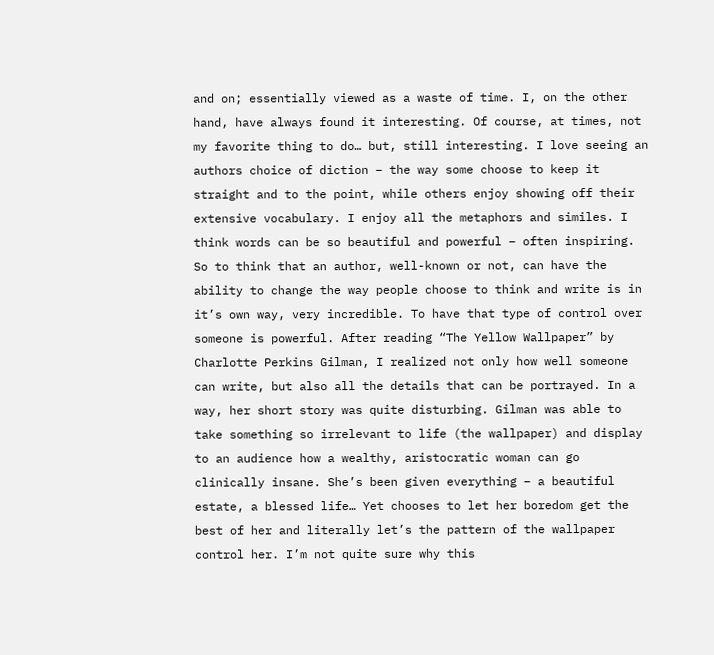and on; essentially viewed as a waste of time. I, on the other hand, have always found it interesting. Of course, at times, not my favorite thing to do… but, still interesting. I love seeing an authors choice of diction – the way some choose to keep it straight and to the point, while others enjoy showing off their extensive vocabulary. I enjoy all the metaphors and similes. I think words can be so beautiful and powerful – often inspiring. So to think that an author, well-known or not, can have the ability to change the way people choose to think and write is in it’s own way, very incredible. To have that type of control over someone is powerful. After reading “The Yellow Wallpaper” by Charlotte Perkins Gilman, I realized not only how well someone can write, but also all the details that can be portrayed. In a way, her short story was quite disturbing. Gilman was able to take something so irrelevant to life (the wallpaper) and display to an audience how a wealthy, aristocratic woman can go clinically insane. She’s been given everything – a beautiful estate, a blessed life… Yet chooses to let her boredom get the best of her and literally let’s the pattern of the wallpaper control her. I’m not quite sure why this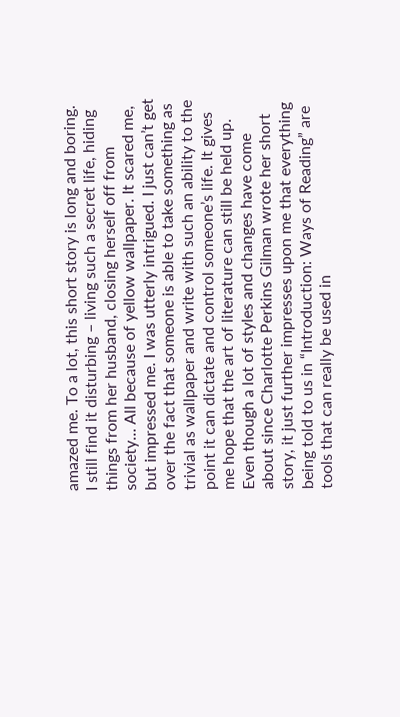amazed me. To a lot, this short story is long and boring. I still find it disturbing – living such a secret life, hiding things from her husband, closing herself off from society… All because of yellow wallpaper. It scared me, but impressed me. I was utterly intrigued. I just can’t get over the fact that someone is able to take something as trivial as wallpaper and write with such an ability to the point it can dictate and control someone’s life. It gives me hope that the art of literature can still be held up. Even though a lot of styles and changes have come about since Charlotte Perkins Gilman wrote her short story, it just further impresses upon me that everything being told to us in “Introduction: Ways of Reading” are tools that can really be used in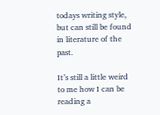todays writing style, but can still be found in literature of the past.

It’s still a little weird to me how I can be reading a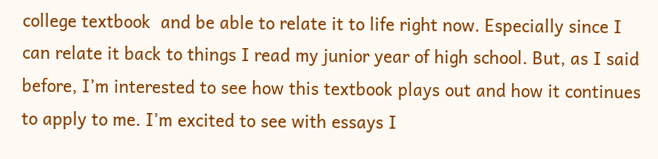college textbook  and be able to relate it to life right now. Especially since I can relate it back to things I read my junior year of high school. But, as I said before, I’m interested to see how this textbook plays out and how it continues to apply to me. I’m excited to see with essays I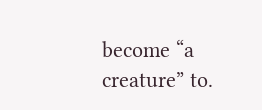become “a creature” to.